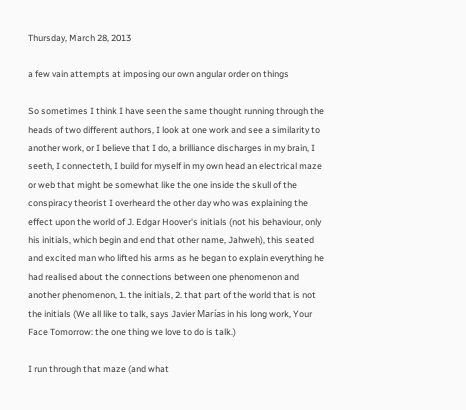Thursday, March 28, 2013

a few vain attempts at imposing our own angular order on things

So sometimes I think I have seen the same thought running through the heads of two different authors, I look at one work and see a similarity to another work, or I believe that I do, a brilliance discharges in my brain, I seeth, I connecteth, I build for myself in my own head an electrical maze or web that might be somewhat like the one inside the skull of the conspiracy theorist I overheard the other day who was explaining the effect upon the world of J. Edgar Hoover's initials (not his behaviour, only his initials, which begin and end that other name, Jahweh), this seated and excited man who lifted his arms as he began to explain everything he had realised about the connections between one phenomenon and another phenomenon, 1. the initials, 2. that part of the world that is not the initials (We all like to talk, says Javier Marías in his long work, Your Face Tomorrow: the one thing we love to do is talk.)

I run through that maze (and what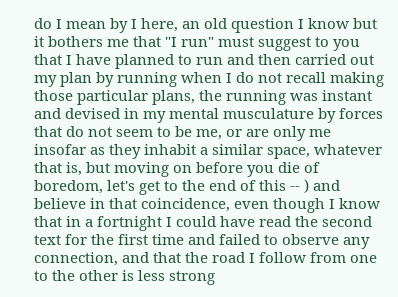do I mean by I here, an old question I know but it bothers me that "I run" must suggest to you that I have planned to run and then carried out my plan by running when I do not recall making those particular plans, the running was instant and devised in my mental musculature by forces that do not seem to be me, or are only me insofar as they inhabit a similar space, whatever that is, but moving on before you die of boredom, let's get to the end of this -- ) and believe in that coincidence, even though I know that in a fortnight I could have read the second text for the first time and failed to observe any connection, and that the road I follow from one to the other is less strong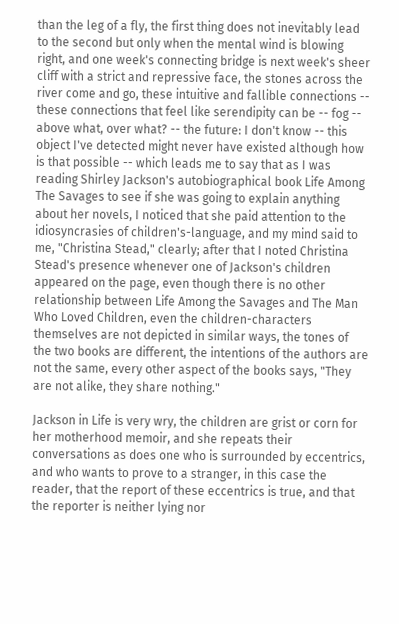than the leg of a fly, the first thing does not inevitably lead to the second but only when the mental wind is blowing right, and one week's connecting bridge is next week's sheer cliff with a strict and repressive face, the stones across the river come and go, these intuitive and fallible connections -- these connections that feel like serendipity can be -- fog -- above what, over what? -- the future: I don't know -- this object I've detected might never have existed although how is that possible -- which leads me to say that as I was reading Shirley Jackson's autobiographical book Life Among The Savages to see if she was going to explain anything about her novels, I noticed that she paid attention to the idiosyncrasies of children's-language, and my mind said to me, "Christina Stead," clearly; after that I noted Christina Stead's presence whenever one of Jackson's children appeared on the page, even though there is no other relationship between Life Among the Savages and The Man Who Loved Children, even the children-characters themselves are not depicted in similar ways, the tones of the two books are different, the intentions of the authors are not the same, every other aspect of the books says, "They are not alike, they share nothing."

Jackson in Life is very wry, the children are grist or corn for her motherhood memoir, and she repeats their conversations as does one who is surrounded by eccentrics, and who wants to prove to a stranger, in this case the reader, that the report of these eccentrics is true, and that the reporter is neither lying nor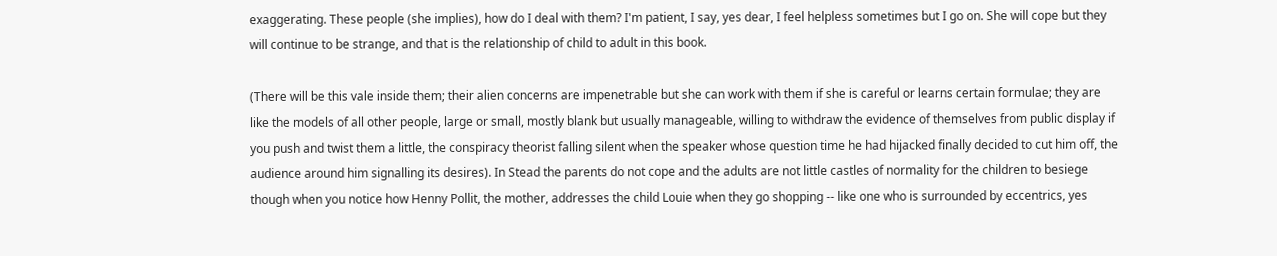exaggerating. These people (she implies), how do I deal with them? I'm patient, I say, yes dear, I feel helpless sometimes but I go on. She will cope but they will continue to be strange, and that is the relationship of child to adult in this book.

(There will be this vale inside them; their alien concerns are impenetrable but she can work with them if she is careful or learns certain formulae; they are like the models of all other people, large or small, mostly blank but usually manageable, willing to withdraw the evidence of themselves from public display if you push and twist them a little, the conspiracy theorist falling silent when the speaker whose question time he had hijacked finally decided to cut him off, the audience around him signalling its desires). In Stead the parents do not cope and the adults are not little castles of normality for the children to besiege though when you notice how Henny Pollit, the mother, addresses the child Louie when they go shopping -- like one who is surrounded by eccentrics, yes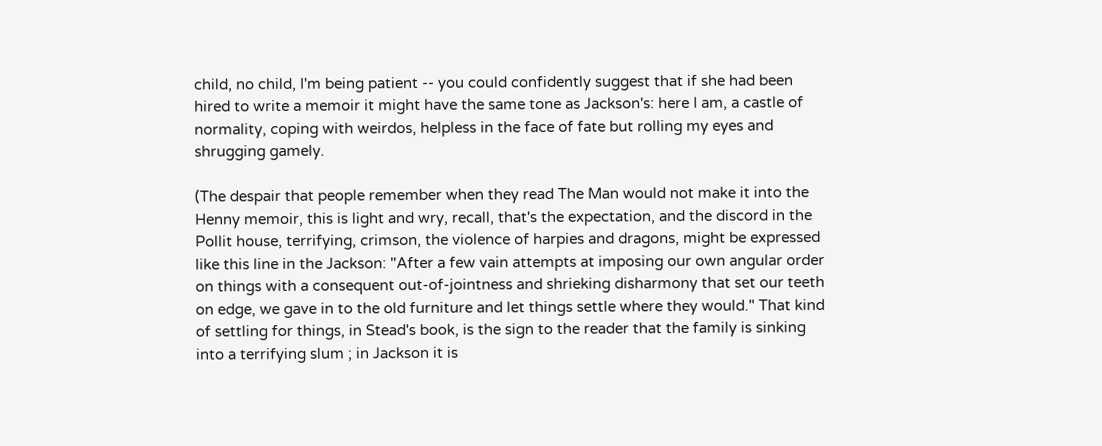child, no child, I'm being patient -- you could confidently suggest that if she had been hired to write a memoir it might have the same tone as Jackson's: here I am, a castle of normality, coping with weirdos, helpless in the face of fate but rolling my eyes and shrugging gamely.

(The despair that people remember when they read The Man would not make it into the Henny memoir, this is light and wry, recall, that's the expectation, and the discord in the Pollit house, terrifying, crimson, the violence of harpies and dragons, might be expressed like this line in the Jackson: "After a few vain attempts at imposing our own angular order on things with a consequent out-of-jointness and shrieking disharmony that set our teeth on edge, we gave in to the old furniture and let things settle where they would." That kind of settling for things, in Stead's book, is the sign to the reader that the family is sinking into a terrifying slum ; in Jackson it is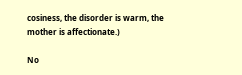cosiness, the disorder is warm, the mother is affectionate.)

No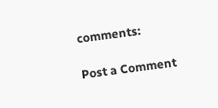comments:

Post a Comment